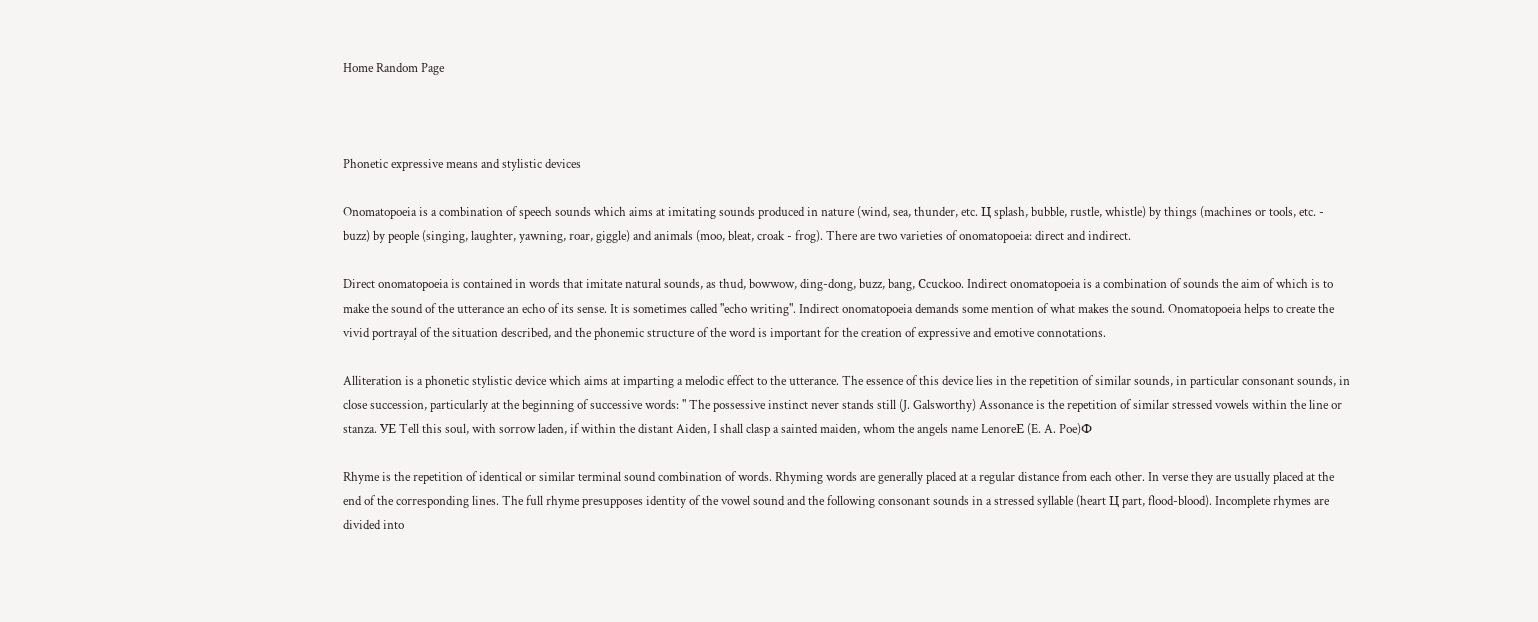Home Random Page



Phonetic expressive means and stylistic devices

Onomatopoeia is a combination of speech sounds which aims at imitating sounds produced in nature (wind, sea, thunder, etc. Ц splash, bubble, rustle, whistle) by things (machines or tools, etc. - buzz) by people (singing, laughter, yawning, roar, giggle) and animals (moo, bleat, croak - frog). There are two varieties of onomatopoeia: direct and indirect.

Direct onomatopoeia is contained in words that imitate natural sounds, as thud, bowwow, ding-dong, buzz, bang, Сcuckoo. Indirect onomatopoeia is a combination of sounds the aim of which is to make the sound of the utterance an echo of its sense. It is sometimes called "echo writing". Indirect onomatopoeia demands some mention of what makes the sound. Onomatopoeia helps to create the vivid portrayal of the situation described, and the phonemic structure of the word is important for the creation of expressive and emotive connotations.

Alliteration is a phonetic stylistic device which aims at imparting a melodic effect to the utterance. The essence of this device lies in the repetition of similar sounds, in particular consonant sounds, in close succession, particularly at the beginning of successive words: " The possessive instinct never stands still (J. Galsworthy) Assonance is the repetition of similar stressed vowels within the line or stanza. УЕ Tell this soul, with sorrow laden, if within the distant Aiden, I shall clasp a sainted maiden, whom the angels name LenoreЕ (E. A. Poe)Ф

Rhyme is the repetition of identical or similar terminal sound combination of words. Rhyming words are generally placed at a regular distance from each other. In verse they are usually placed at the end of the corresponding lines. The full rhyme presupposes identity of the vowel sound and the following consonant sounds in a stressed syllable (heart Ц part, flood-blood). Incomplete rhymes are divided into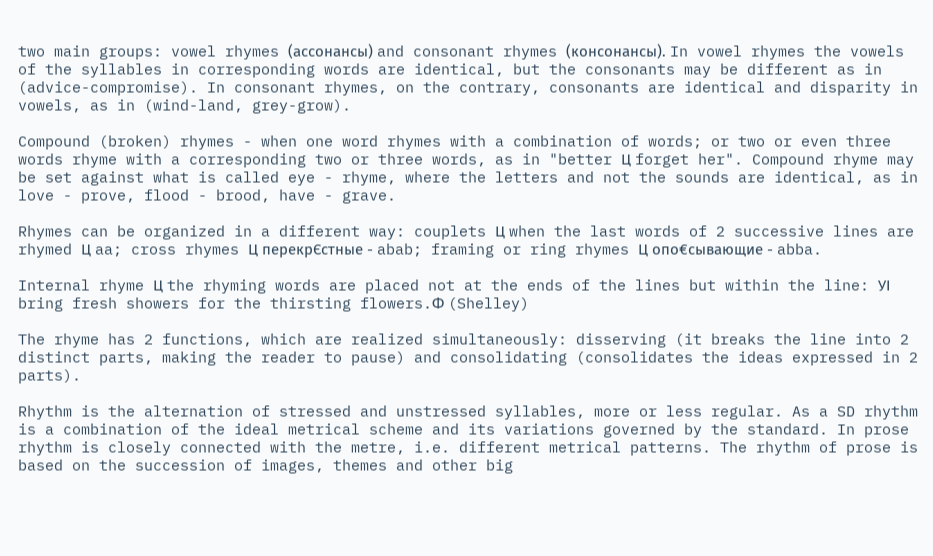two main groups: vowel rhymes (ассонансы) and consonant rhymes (консонансы). In vowel rhymes the vowels of the syllables in corresponding words are identical, but the consonants may be different as in (advice-compromise). In consonant rhymes, on the contrary, consonants are identical and disparity in vowels, as in (wind-land, grey-grow).

Compound (broken) rhymes - when one word rhymes with a combination of words; or two or even three words rhyme with a corresponding two or three words, as in "better Ц forget her". Compound rhyme may be set against what is called eye - rhyme, where the letters and not the sounds are identical, as in love - prove, flood - brood, have - grave.

Rhymes can be organized in a different way: couplets Ц when the last words of 2 successive lines are rhymed Ц aa; cross rhymes Ц перекрЄстные - abab; framing or ring rhymes Ц опо€сывающие - abba.

Internal rhyme Ц the rhyming words are placed not at the ends of the lines but within the line: УI bring fresh showers for the thirsting flowers.Ф (Shelley)

The rhyme has 2 functions, which are realized simultaneously: disserving (it breaks the line into 2 distinct parts, making the reader to pause) and consolidating (consolidates the ideas expressed in 2 parts).

Rhythm is the alternation of stressed and unstressed syllables, more or less regular. As a SD rhythm is a combination of the ideal metrical scheme and its variations governed by the standard. In prose rhythm is closely connected with the metre, i.e. different metrical patterns. The rhythm of prose is based on the succession of images, themes and other big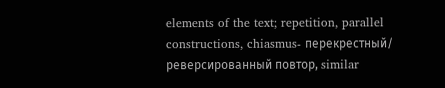elements of the text; repetition, parallel constructions, chiasmus- перекрестный/ реверсированный повтор, similar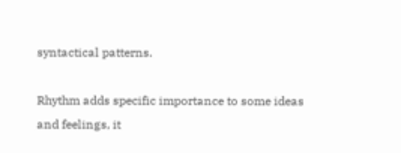syntactical patterns.

Rhythm adds specific importance to some ideas and feelings, it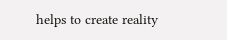helps to create reality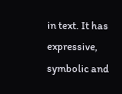in text. It has expressive, symbolic and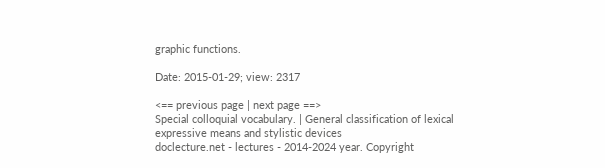graphic functions.

Date: 2015-01-29; view: 2317

<== previous page | next page ==>
Special colloquial vocabulary. | General classification of lexical expressive means and stylistic devices
doclecture.net - lectures - 2014-2024 year. Copyright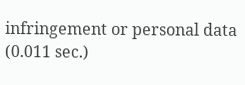infringement or personal data (0.011 sec.)